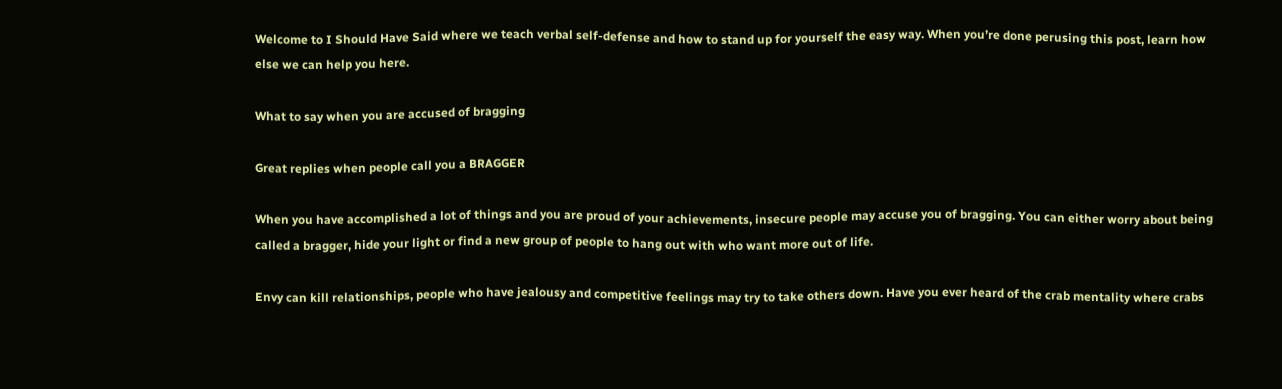Welcome to I Should Have Said where we teach verbal self-defense and how to stand up for yourself the easy way. When you’re done perusing this post, learn how else we can help you here.

What to say when you are accused of bragging

Great replies when people call you a BRAGGER

When you have accomplished a lot of things and you are proud of your achievements, insecure people may accuse you of bragging. You can either worry about being called a bragger, hide your light or find a new group of people to hang out with who want more out of life.

Envy can kill relationships, people who have jealousy and competitive feelings may try to take others down. Have you ever heard of the crab mentality where crabs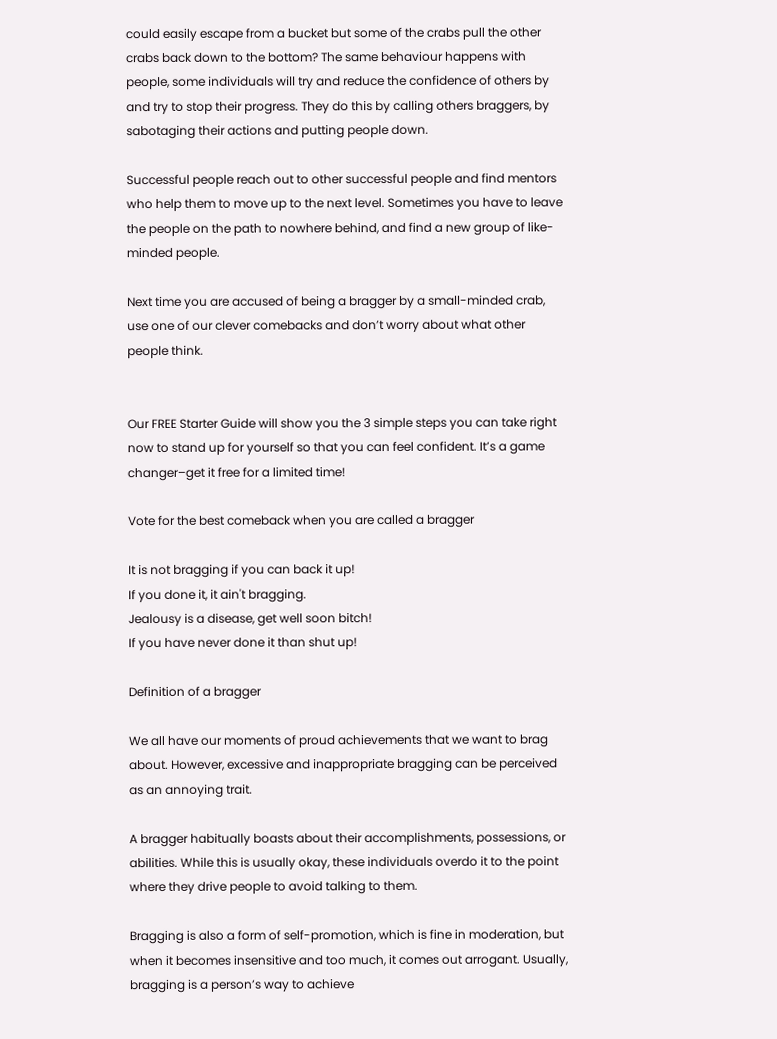could easily escape from a bucket but some of the crabs pull the other crabs back down to the bottom? The same behaviour happens with people, some individuals will try and reduce the confidence of others by and try to stop their progress. They do this by calling others braggers, by sabotaging their actions and putting people down.

Successful people reach out to other successful people and find mentors who help them to move up to the next level. Sometimes you have to leave the people on the path to nowhere behind, and find a new group of like-minded people.

Next time you are accused of being a bragger by a small-minded crab, use one of our clever comebacks and don’t worry about what other people think.


Our FREE Starter Guide will show you the 3 simple steps you can take right now to stand up for yourself so that you can feel confident. It’s a game changer–get it free for a limited time!

Vote for the best comeback when you are called a bragger

It is not bragging if you can back it up!
If you done it, it ain't bragging.
Jealousy is a disease, get well soon bitch!
If you have never done it than shut up!

Definition of a bragger

We all have our moments of proud achievements that we want to brag about. However, excessive and inappropriate bragging can be perceived as an annoying trait.

A bragger habitually boasts about their accomplishments, possessions, or abilities. While this is usually okay, these individuals overdo it to the point where they drive people to avoid talking to them.

Bragging is also a form of self-promotion, which is fine in moderation, but when it becomes insensitive and too much, it comes out arrogant. Usually, bragging is a person’s way to achieve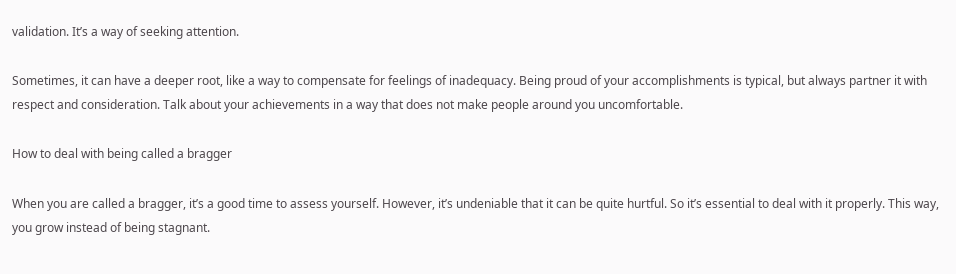validation. It’s a way of seeking attention.

Sometimes, it can have a deeper root, like a way to compensate for feelings of inadequacy. Being proud of your accomplishments is typical, but always partner it with respect and consideration. Talk about your achievements in a way that does not make people around you uncomfortable.

How to deal with being called a bragger

When you are called a bragger, it’s a good time to assess yourself. However, it’s undeniable that it can be quite hurtful. So it’s essential to deal with it properly. This way, you grow instead of being stagnant.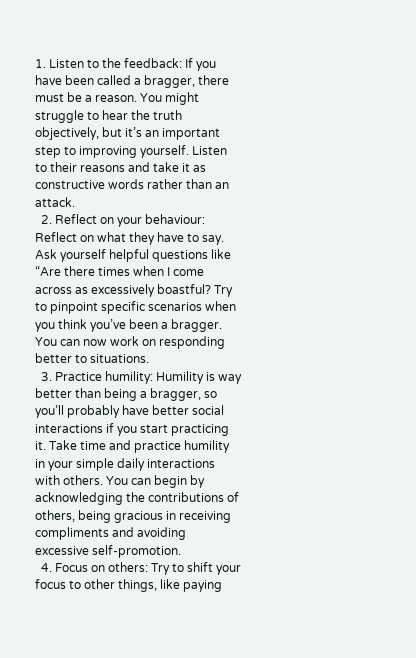1. Listen to the feedback: If you have been called a bragger, there must be a reason. You might struggle to hear the truth objectively, but it’s an important step to improving yourself. Listen to their reasons and take it as constructive words rather than an attack.
  2. Reflect on your behaviour: Reflect on what they have to say. Ask yourself helpful questions like “Are there times when I come across as excessively boastful? Try to pinpoint specific scenarios when you think you’ve been a bragger. You can now work on responding better to situations.
  3. Practice humility: Humility is way better than being a bragger, so you’ll probably have better social interactions if you start practicing it. Take time and practice humility in your simple daily interactions with others. You can begin by acknowledging the contributions of others, being gracious in receiving compliments and avoiding excessive self-promotion.
  4. Focus on others: Try to shift your focus to other things, like paying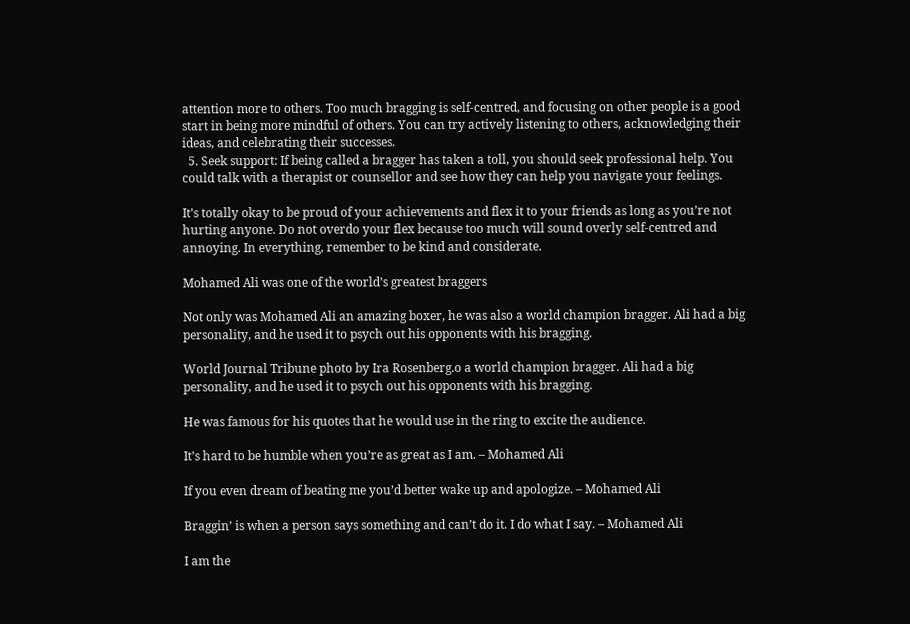attention more to others. Too much bragging is self-centred, and focusing on other people is a good start in being more mindful of others. You can try actively listening to others, acknowledging their ideas, and celebrating their successes.
  5. Seek support: If being called a bragger has taken a toll, you should seek professional help. You could talk with a therapist or counsellor and see how they can help you navigate your feelings.

It’s totally okay to be proud of your achievements and flex it to your friends as long as you’re not hurting anyone. Do not overdo your flex because too much will sound overly self-centred and annoying. In everything, remember to be kind and considerate.

Mohamed Ali was one of the world’s greatest braggers

Not only was Mohamed Ali an amazing boxer, he was also a world champion bragger. Ali had a big personality, and he used it to psych out his opponents with his bragging.

World Journal Tribune photo by Ira Rosenberg.o a world champion bragger. Ali had a big personality, and he used it to psych out his opponents with his bragging.

He was famous for his quotes that he would use in the ring to excite the audience.

It’s hard to be humble when you’re as great as I am. – Mohamed Ali

If you even dream of beating me you’d better wake up and apologize. – Mohamed Ali

Braggin’ is when a person says something and can’t do it. I do what I say. – Mohamed Ali

I am the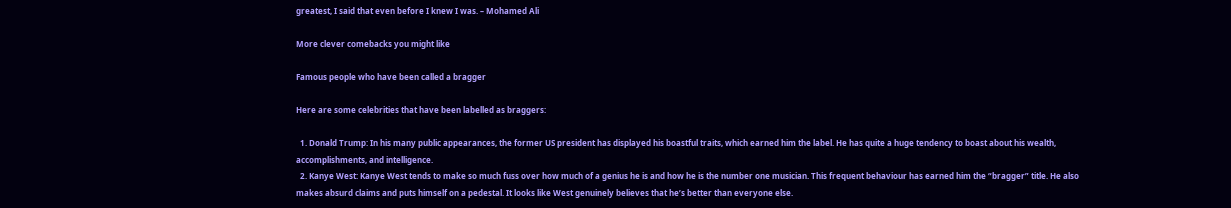greatest, I said that even before I knew I was. – Mohamed Ali

More clever comebacks you might like

Famous people who have been called a bragger

Here are some celebrities that have been labelled as braggers:

  1. Donald Trump: In his many public appearances, the former US president has displayed his boastful traits, which earned him the label. He has quite a huge tendency to boast about his wealth, accomplishments, and intelligence.
  2. Kanye West: Kanye West tends to make so much fuss over how much of a genius he is and how he is the number one musician. This frequent behaviour has earned him the “bragger” title. He also makes absurd claims and puts himself on a pedestal. It looks like West genuinely believes that he’s better than everyone else.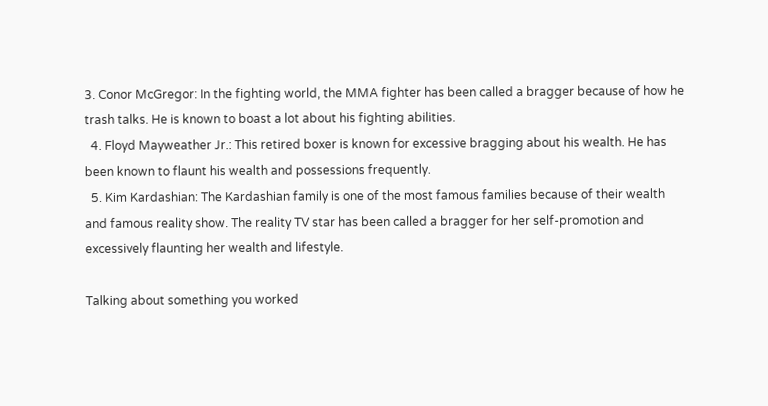3. Conor McGregor: In the fighting world, the MMA fighter has been called a bragger because of how he trash talks. He is known to boast a lot about his fighting abilities.
  4. Floyd Mayweather Jr.: This retired boxer is known for excessive bragging about his wealth. He has been known to flaunt his wealth and possessions frequently.
  5. Kim Kardashian: The Kardashian family is one of the most famous families because of their wealth and famous reality show. The reality TV star has been called a bragger for her self-promotion and excessively flaunting her wealth and lifestyle.

Talking about something you worked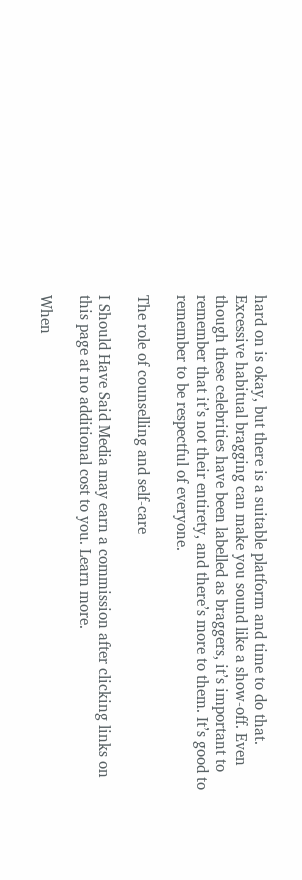hard on is okay, but there is a suitable platform and time to do that. Excessive habitual bragging can make you sound like a show-off. Even though these celebrities have been labelled as braggers, it’s important to remember that it’s not their entirety, and there’s more to them. It’s good to remember to be respectful of everyone.

The role of counselling and self-care

I Should Have Said Media may earn a commission after clicking links on this page at no additional cost to you. Learn more.

When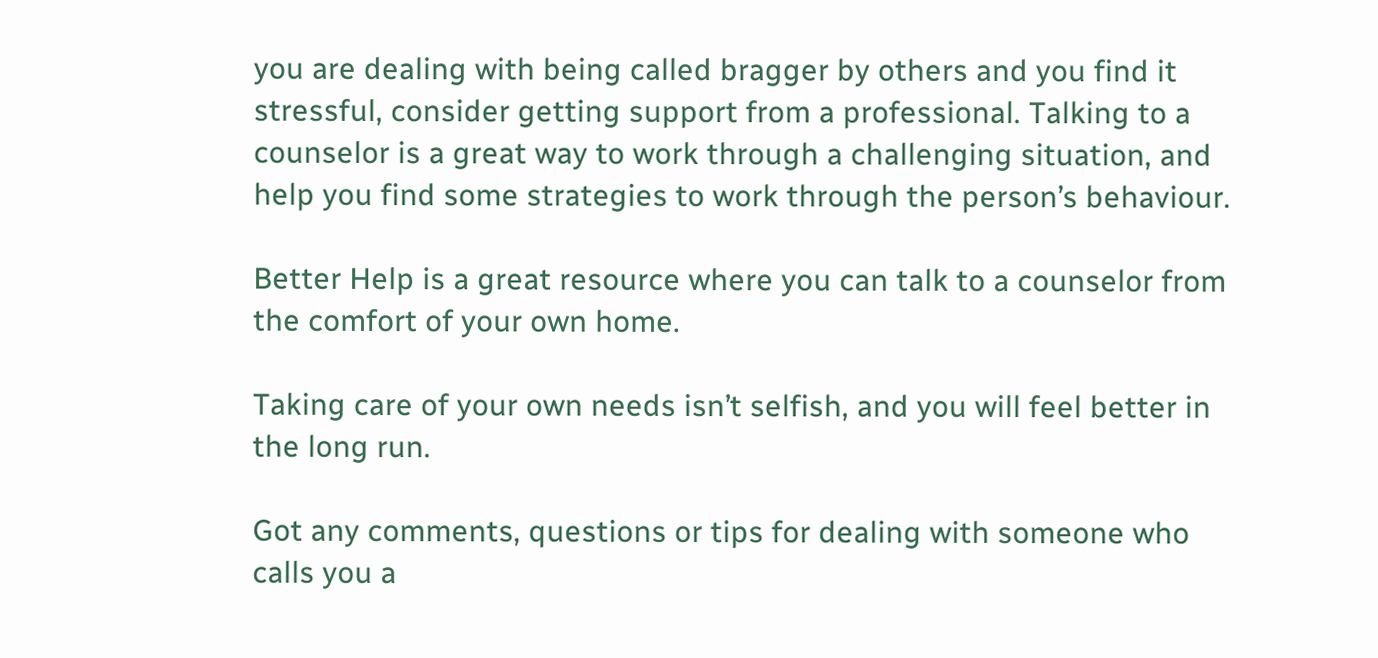you are dealing with being called bragger by others and you find it stressful, consider getting support from a professional. Talking to a counselor is a great way to work through a challenging situation, and help you find some strategies to work through the person’s behaviour.

Better Help is a great resource where you can talk to a counselor from the comfort of your own home.

Taking care of your own needs isn’t selfish, and you will feel better in the long run.

Got any comments, questions or tips for dealing with someone who calls you a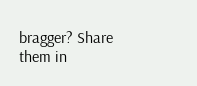bragger? Share them in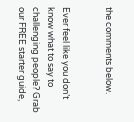the comments below.


Ever feel like you don’t know what to say to challenging people? Grab our FREE starter guide,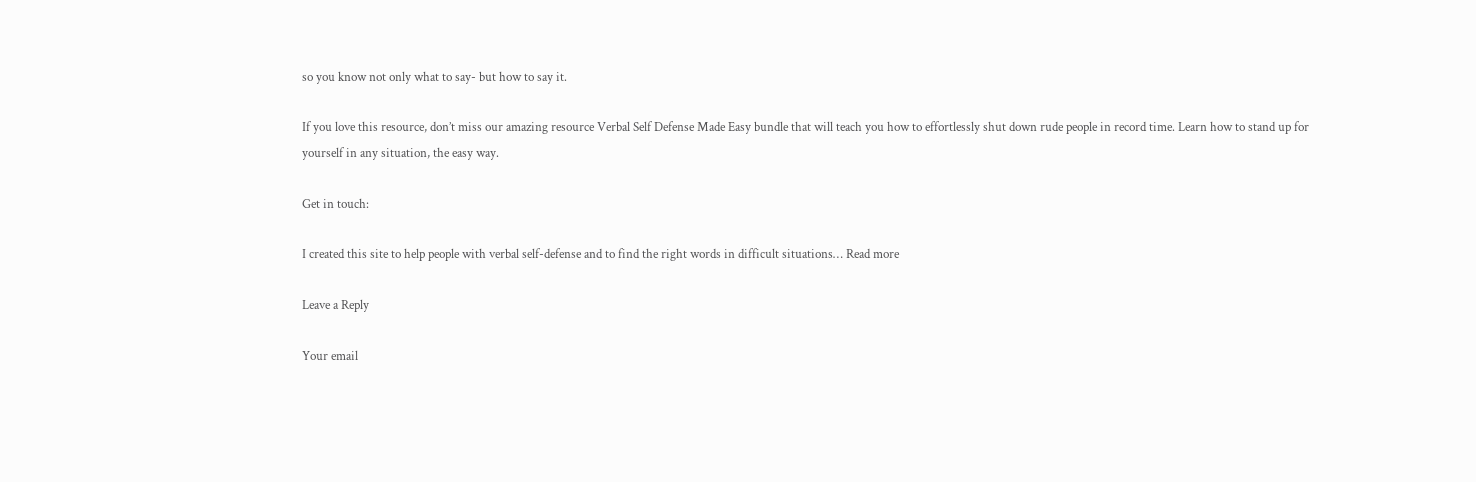so you know not only what to say- but how to say it.

If you love this resource, don’t miss our amazing resource Verbal Self Defense Made Easy bundle that will teach you how to effortlessly shut down rude people in record time. Learn how to stand up for yourself in any situation, the easy way.

Get in touch:

I created this site to help people with verbal self-defense and to find the right words in difficult situations… Read more

Leave a Reply

Your email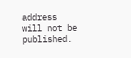address will not be published.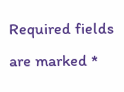Required fields are marked *